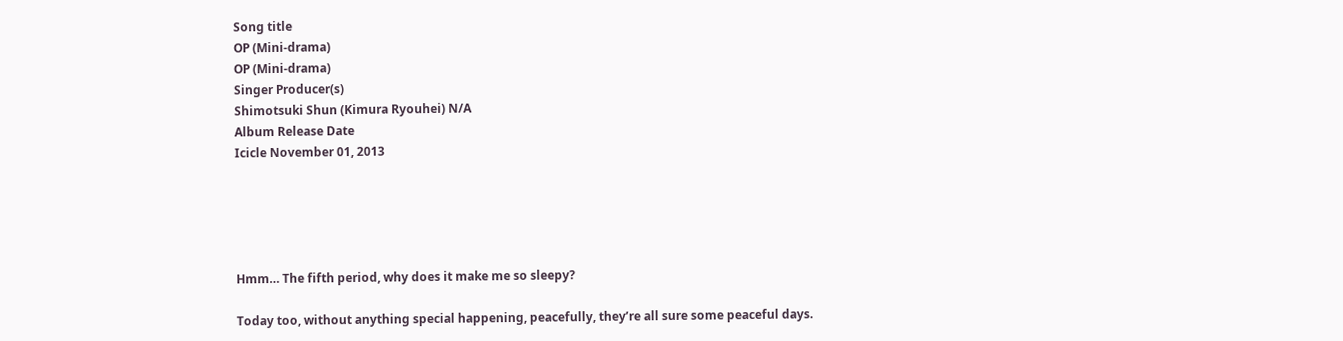Song title
OP (Mini-drama)
OP (Mini-drama)
Singer Producer(s)
Shimotsuki Shun (Kimura Ryouhei) N/A
Album Release Date
Icicle November 01, 2013





Hmm… The fifth period, why does it make me so sleepy?

Today too, without anything special happening, peacefully, they’re all sure some peaceful days.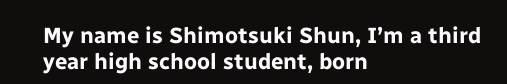My name is Shimotsuki Shun, I’m a third year high school student, born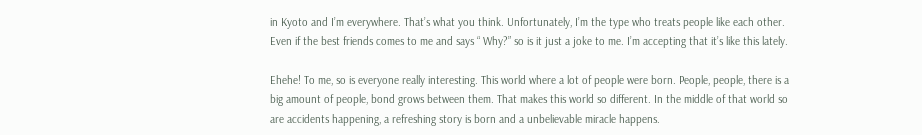in Kyoto and I’m everywhere. That’s what you think. Unfortunately, I’m the type who treats people like each other. Even if the best friends comes to me and says “ Why?” so is it just a joke to me. I’m accepting that it’s like this lately.

Ehehe! To me, so is everyone really interesting. This world where a lot of people were born. People, people, there is a big amount of people, bond grows between them. That makes this world so different. In the middle of that world so are accidents happening, a refreshing story is born and a unbelievable miracle happens.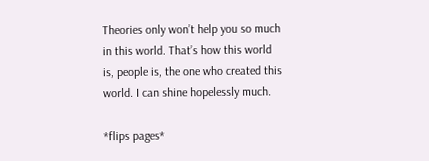Theories only won’t help you so much in this world. That’s how this world is, people is, the one who created this world. I can shine hopelessly much.

*flips pages*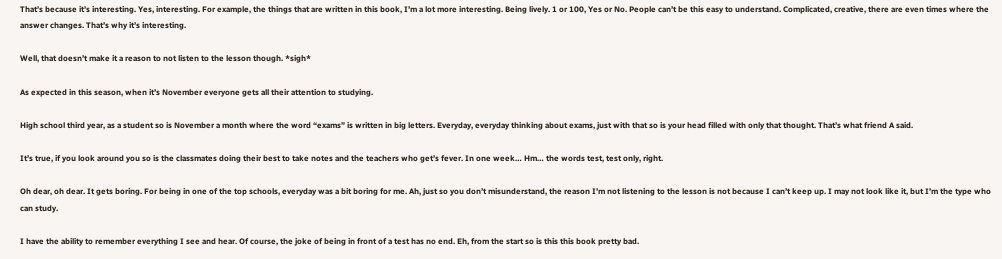That’s because it’s interesting. Yes, interesting. For example, the things that are written in this book, I’m a lot more interesting. Being lively. 1 or 100, Yes or No. People can’t be this easy to understand. Complicated, creative, there are even times where the answer changes. That’s why it’s interesting.

Well, that doesn’t make it a reason to not listen to the lesson though. *sigh*

As expected in this season, when it’s November everyone gets all their attention to studying.

High school third year, as a student so is November a month where the word “exams” is written in big letters. Everyday, everyday thinking about exams, just with that so is your head filled with only that thought. That’s what friend A said.

It’s true, if you look around you so is the classmates doing their best to take notes and the teachers who get’s fever. In one week… Hm… the words test, test only, right.

Oh dear, oh dear. It gets boring. For being in one of the top schools, everyday was a bit boring for me. Ah, just so you don’t misunderstand, the reason I’m not listening to the lesson is not because I can’t keep up. I may not look like it, but I’m the type who can study.

I have the ability to remember everything I see and hear. Of course, the joke of being in front of a test has no end. Eh, from the start so is this this book pretty bad.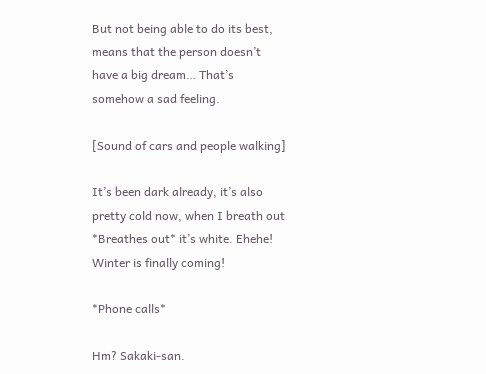But not being able to do its best, means that the person doesn’t have a big dream… That’s somehow a sad feeling.

[Sound of cars and people walking]

It’s been dark already, it’s also pretty cold now, when I breath out *Breathes out* it’s white. Ehehe! Winter is finally coming!

*Phone calls*

Hm? Sakaki-san.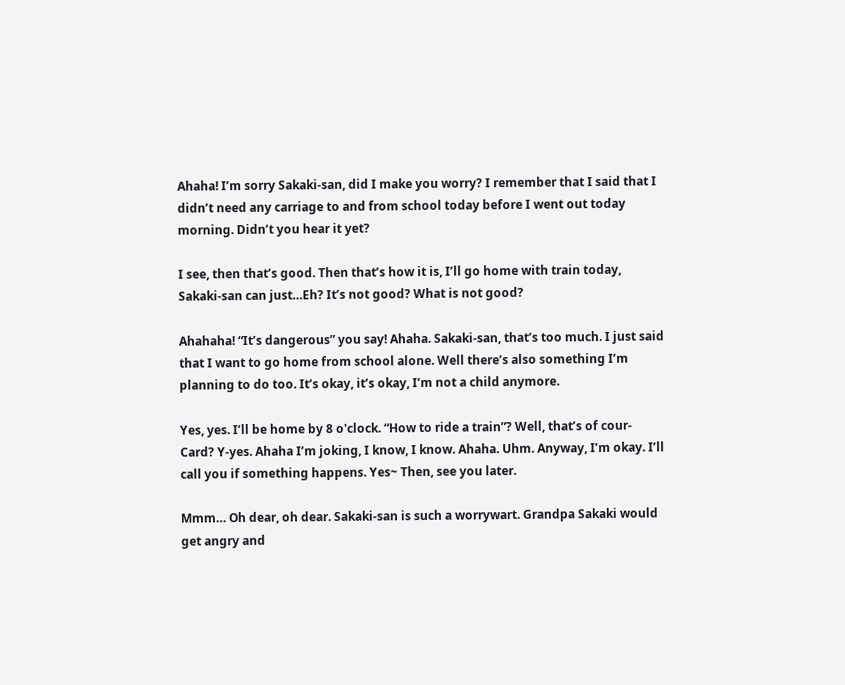Ahaha! I’m sorry Sakaki-san, did I make you worry? I remember that I said that I didn’t need any carriage to and from school today before I went out today morning. Didn’t you hear it yet?

I see, then that’s good. Then that’s how it is, I’ll go home with train today, Sakaki-san can just…Eh? It’s not good? What is not good?

Ahahaha! “It’s dangerous” you say! Ahaha. Sakaki-san, that’s too much. I just said that I want to go home from school alone. Well there’s also something I’m planning to do too. It’s okay, it’s okay, I’m not a child anymore.

Yes, yes. I’ll be home by 8 o'clock. “How to ride a train”? Well, that’s of cour- Card? Y-yes. Ahaha I’m joking, I know, I know. Ahaha. Uhm. Anyway, I’m okay. I’ll call you if something happens. Yes~ Then, see you later.

Mmm… Oh dear, oh dear. Sakaki-san is such a worrywart. Grandpa Sakaki would get angry and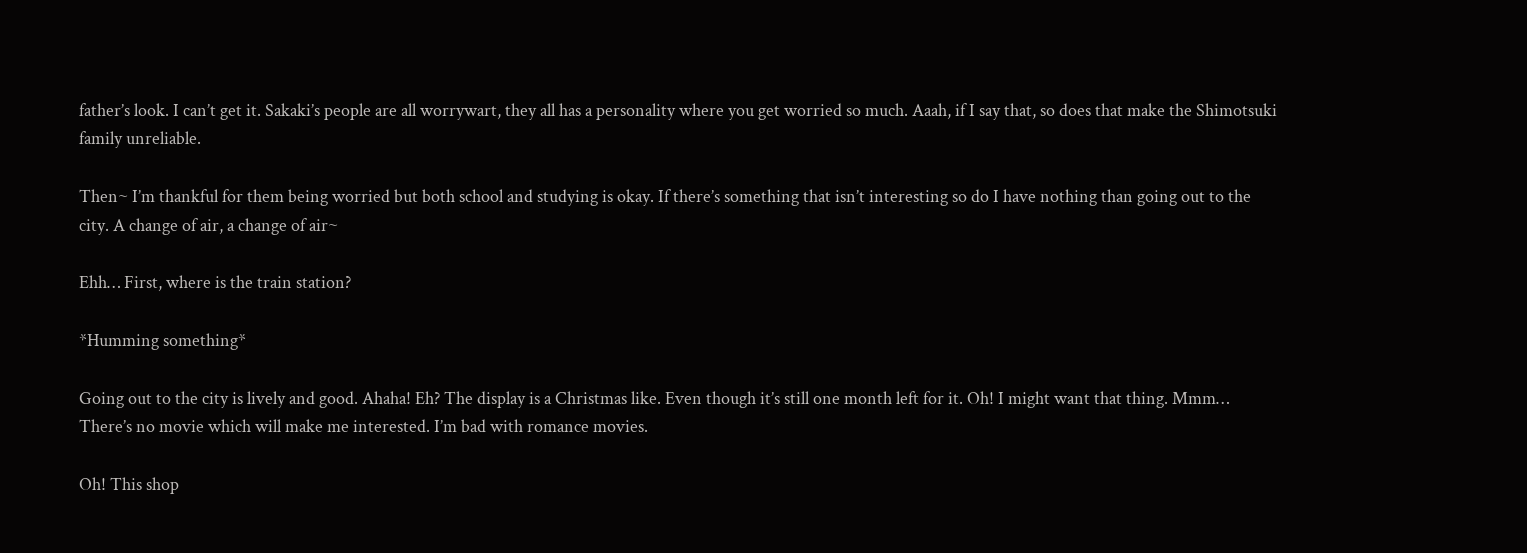father’s look. I can’t get it. Sakaki’s people are all worrywart, they all has a personality where you get worried so much. Aaah, if I say that, so does that make the Shimotsuki family unreliable.

Then~ I’m thankful for them being worried but both school and studying is okay. If there’s something that isn’t interesting so do I have nothing than going out to the city. A change of air, a change of air~

Ehh… First, where is the train station?

*Humming something*

Going out to the city is lively and good. Ahaha! Eh? The display is a Christmas like. Even though it’s still one month left for it. Oh! I might want that thing. Mmm… There’s no movie which will make me interested. I’m bad with romance movies.

Oh! This shop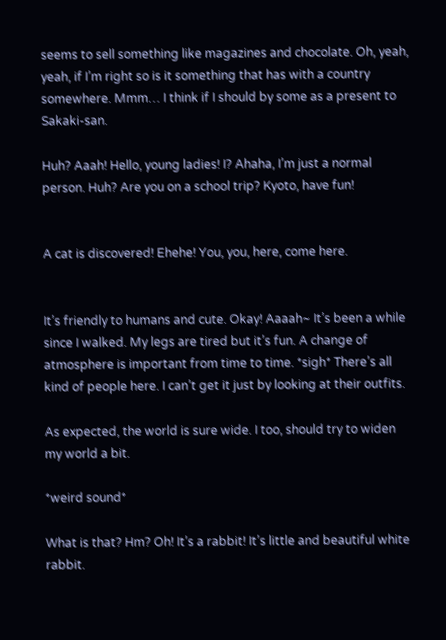seems to sell something like magazines and chocolate. Oh, yeah, yeah, if I’m right so is it something that has with a country somewhere. Mmm… I think if I should by some as a present to Sakaki-san.

Huh? Aaah! Hello, young ladies! I? Ahaha, I’m just a normal person. Huh? Are you on a school trip? Kyoto, have fun!


A cat is discovered! Ehehe! You, you, here, come here.


It’s friendly to humans and cute. Okay! Aaaah~ It’s been a while since I walked. My legs are tired but it’s fun. A change of atmosphere is important from time to time. *sigh* There’s all kind of people here. I can’t get it just by looking at their outfits.

As expected, the world is sure wide. I too, should try to widen my world a bit.

*weird sound*

What is that? Hm? Oh! It’s a rabbit! It’s little and beautiful white rabbit.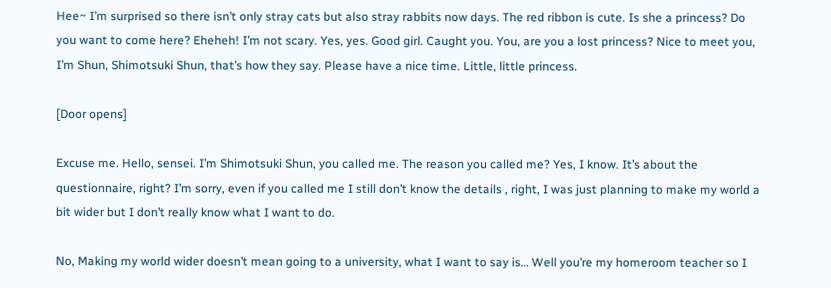Hee~ I’m surprised so there isn’t only stray cats but also stray rabbits now days. The red ribbon is cute. Is she a princess? Do you want to come here? Eheheh! I’m not scary. Yes, yes. Good girl. Caught you. You, are you a lost princess? Nice to meet you, I’m Shun, Shimotsuki Shun, that’s how they say. Please have a nice time. Little, little princess.

[Door opens]

Excuse me. Hello, sensei. I’m Shimotsuki Shun, you called me. The reason you called me? Yes, I know. It’s about the questionnaire, right? I’m sorry, even if you called me I still don’t know the details , right, I was just planning to make my world a bit wider but I don’t really know what I want to do.

No, Making my world wider doesn’t mean going to a university, what I want to say is… Well you’re my homeroom teacher so I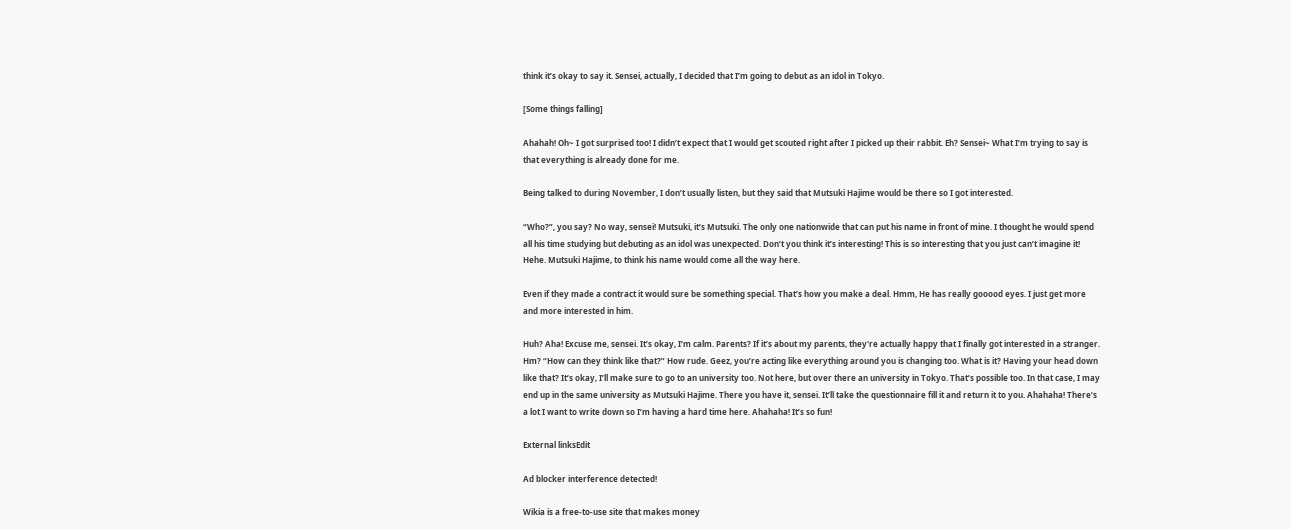think it’s okay to say it. Sensei, actually, I decided that I’m going to debut as an idol in Tokyo.

[Some things falling]

Ahahah! Oh~ I got surprised too! I didn’t expect that I would get scouted right after I picked up their rabbit. Eh? Sensei~ What I’m trying to say is that everything is already done for me.

Being talked to during November, I don’t usually listen, but they said that Mutsuki Hajime would be there so I got interested.

“Who?”, you say? No way, sensei! Mutsuki, it’s Mutsuki. The only one nationwide that can put his name in front of mine. I thought he would spend all his time studying but debuting as an idol was unexpected. Don’t you think it’s interesting! This is so interesting that you just can’t imagine it! Hehe. Mutsuki Hajime, to think his name would come all the way here.

Even if they made a contract it would sure be something special. That’s how you make a deal. Hmm, He has really gooood eyes. I just get more and more interested in him.

Huh? Aha! Excuse me, sensei. It’s okay, I’m calm. Parents? If it’s about my parents, they're actually happy that I finally got interested in a stranger. Hm? “How can they think like that?” How rude. Geez, you’re acting like everything around you is changing too. What is it? Having your head down like that? It’s okay, I’ll make sure to go to an university too. Not here, but over there an university in Tokyo. That’s possible too. In that case, I may end up in the same university as Mutsuki Hajime. There you have it, sensei. It’ll take the questionnaire fill it and return it to you. Ahahaha! There’s a lot I want to write down so I’m having a hard time here. Ahahaha! It’s so fun!

External linksEdit

Ad blocker interference detected!

Wikia is a free-to-use site that makes money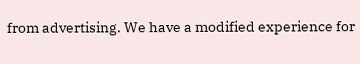from advertising. We have a modified experience for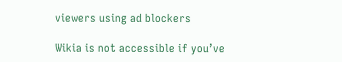viewers using ad blockers

Wikia is not accessible if you’ve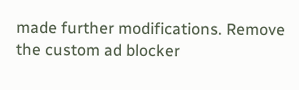made further modifications. Remove the custom ad blocker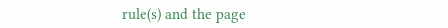rule(s) and the page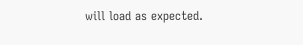will load as expected.